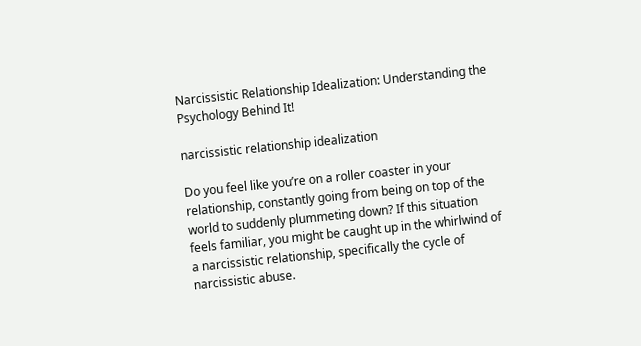Narcissistic Relationship Idealization: Understanding the Psychology Behind It!

narcissistic relationship idealization

Do you feel like you’re on a roller coaster in your relationship, constantly going from being on top of the world to suddenly plummeting down? If this situation feels familiar, you might be caught up in the whirlwind of a narcissistic relationship, specifically the cycle of narcissistic abuse.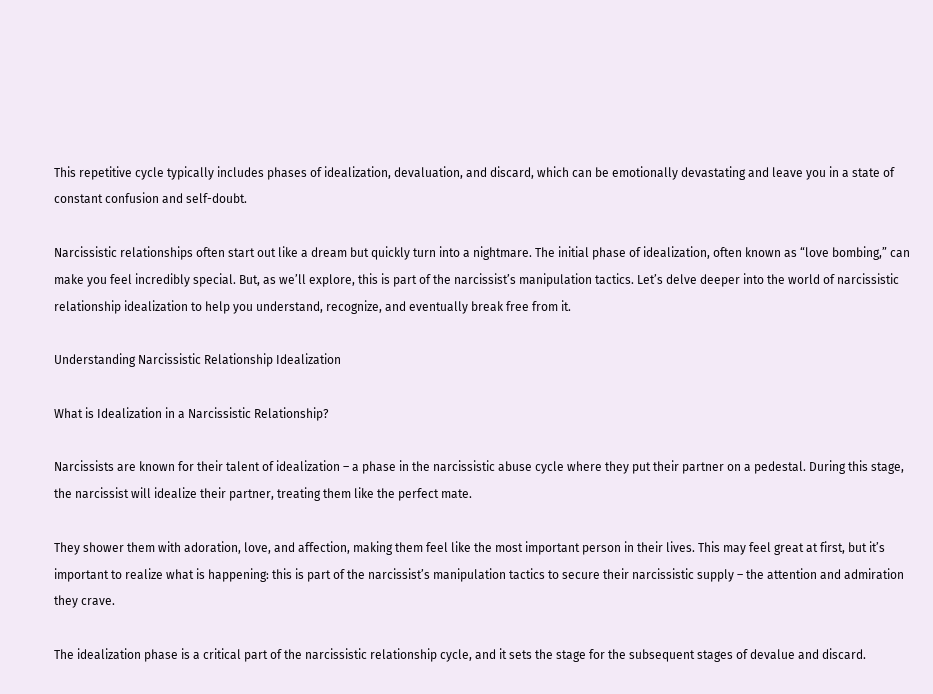This repetitive cycle typically includes phases of idealization, devaluation, and discard, which can be emotionally devastating and leave you in a state of constant confusion and self-doubt.

Narcissistic relationships often start out like a dream but quickly turn into a nightmare. The initial phase of idealization, often known as “love bombing,” can make you feel incredibly special. But, as we’ll explore, this is part of the narcissist’s manipulation tactics. Let’s delve deeper into the world of narcissistic relationship idealization to help you understand, recognize, and eventually break free from it.

Understanding Narcissistic Relationship Idealization

What is Idealization in a Narcissistic Relationship?

Narcissists are known for their talent of idealization – a phase in the narcissistic abuse cycle where they put their partner on a pedestal. During this stage, the narcissist will idealize their partner, treating them like the perfect mate.

They shower them with adoration, love, and affection, making them feel like the most important person in their lives. This may feel great at first, but it’s important to realize what is happening: this is part of the narcissist’s manipulation tactics to secure their narcissistic supply – the attention and admiration they crave.

The idealization phase is a critical part of the narcissistic relationship cycle, and it sets the stage for the subsequent stages of devalue and discard.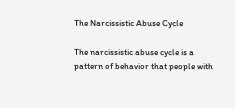The Narcissistic Abuse Cycle

The narcissistic abuse cycle is a pattern of behavior that people with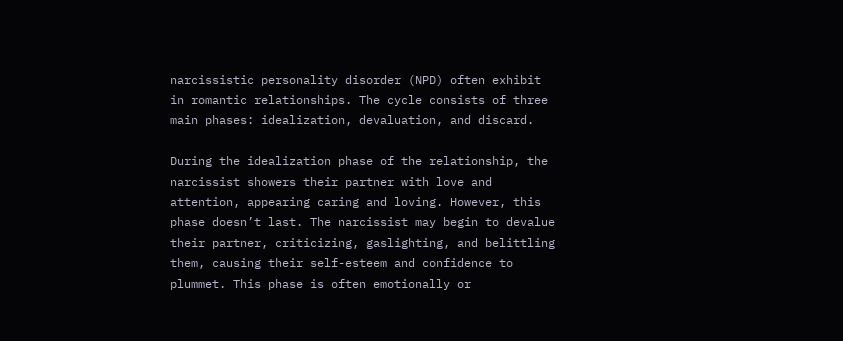narcissistic personality disorder (NPD) often exhibit in romantic relationships. The cycle consists of three main phases: idealization, devaluation, and discard.

During the idealization phase of the relationship, the narcissist showers their partner with love and attention, appearing caring and loving. However, this phase doesn’t last. The narcissist may begin to devalue their partner, criticizing, gaslighting, and belittling them, causing their self-esteem and confidence to plummet. This phase is often emotionally or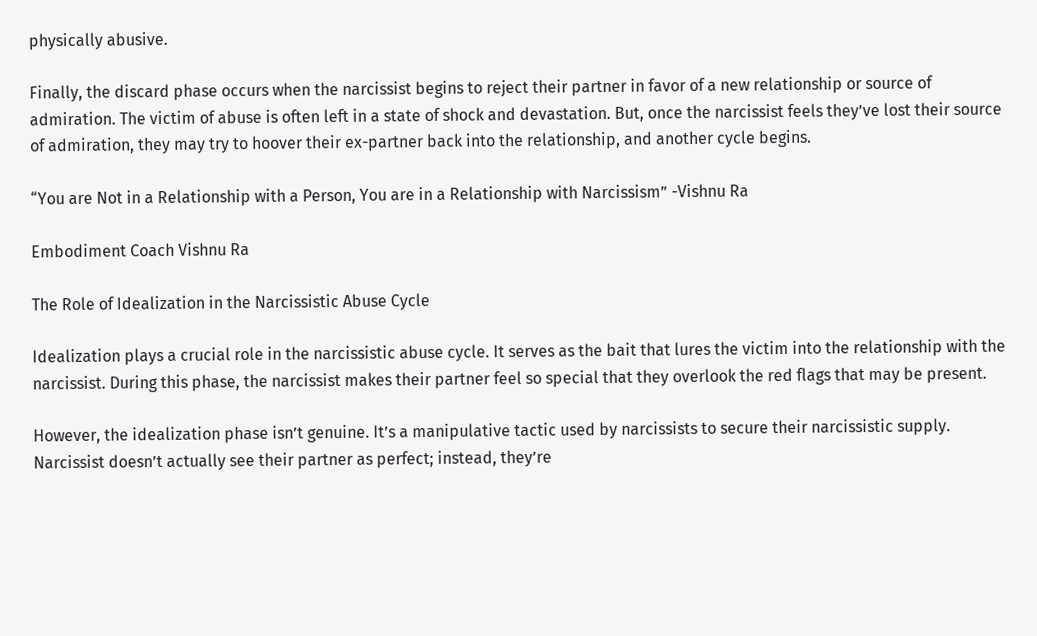physically abusive.

Finally, the discard phase occurs when the narcissist begins to reject their partner in favor of a new relationship or source of admiration. The victim of abuse is often left in a state of shock and devastation. But, once the narcissist feels they’ve lost their source of admiration, they may try to hoover their ex-partner back into the relationship, and another cycle begins.

“You are Not in a Relationship with a Person, You are in a Relationship with Narcissism” -Vishnu Ra

Embodiment Coach Vishnu Ra

The Role of Idealization in the Narcissistic Abuse Cycle

Idealization plays a crucial role in the narcissistic abuse cycle. It serves as the bait that lures the victim into the relationship with the narcissist. During this phase, the narcissist makes their partner feel so special that they overlook the red flags that may be present.

However, the idealization phase isn’t genuine. It’s a manipulative tactic used by narcissists to secure their narcissistic supply. Narcissist doesn’t actually see their partner as perfect; instead, they’re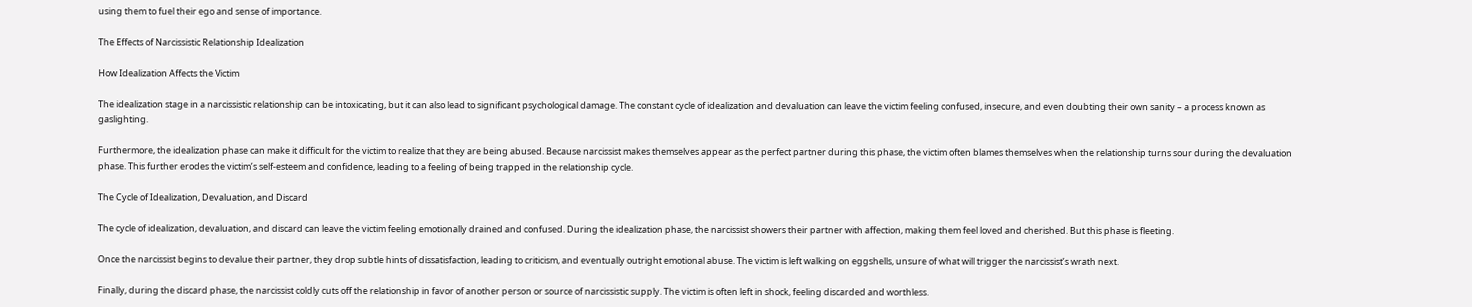using them to fuel their ego and sense of importance.

The Effects of Narcissistic Relationship Idealization

How Idealization Affects the Victim

The idealization stage in a narcissistic relationship can be intoxicating, but it can also lead to significant psychological damage. The constant cycle of idealization and devaluation can leave the victim feeling confused, insecure, and even doubting their own sanity – a process known as gaslighting.

Furthermore, the idealization phase can make it difficult for the victim to realize that they are being abused. Because narcissist makes themselves appear as the perfect partner during this phase, the victim often blames themselves when the relationship turns sour during the devaluation phase. This further erodes the victim’s self-esteem and confidence, leading to a feeling of being trapped in the relationship cycle.

The Cycle of Idealization, Devaluation, and Discard

The cycle of idealization, devaluation, and discard can leave the victim feeling emotionally drained and confused. During the idealization phase, the narcissist showers their partner with affection, making them feel loved and cherished. But this phase is fleeting.

Once the narcissist begins to devalue their partner, they drop subtle hints of dissatisfaction, leading to criticism, and eventually outright emotional abuse. The victim is left walking on eggshells, unsure of what will trigger the narcissist’s wrath next.

Finally, during the discard phase, the narcissist coldly cuts off the relationship in favor of another person or source of narcissistic supply. The victim is often left in shock, feeling discarded and worthless.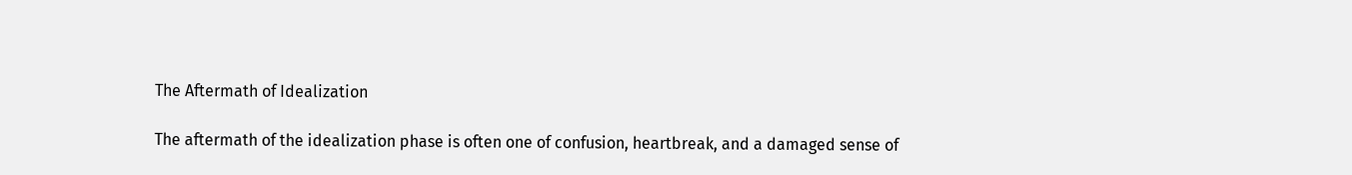The Aftermath of Idealization

The aftermath of the idealization phase is often one of confusion, heartbreak, and a damaged sense of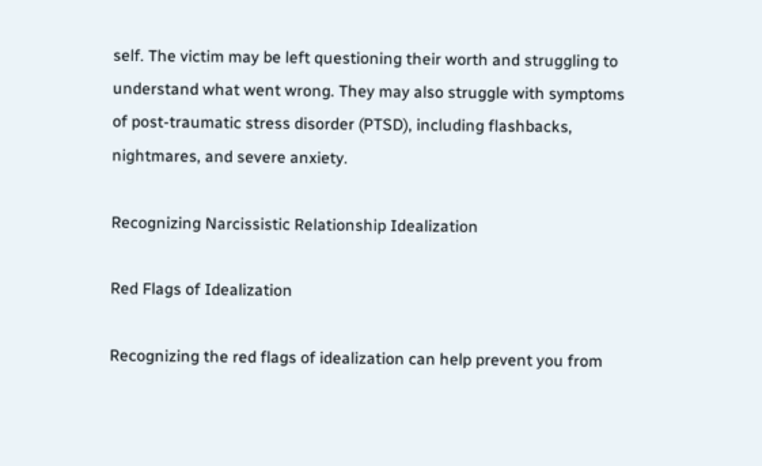self. The victim may be left questioning their worth and struggling to understand what went wrong. They may also struggle with symptoms of post-traumatic stress disorder (PTSD), including flashbacks, nightmares, and severe anxiety.

Recognizing Narcissistic Relationship Idealization

Red Flags of Idealization

Recognizing the red flags of idealization can help prevent you from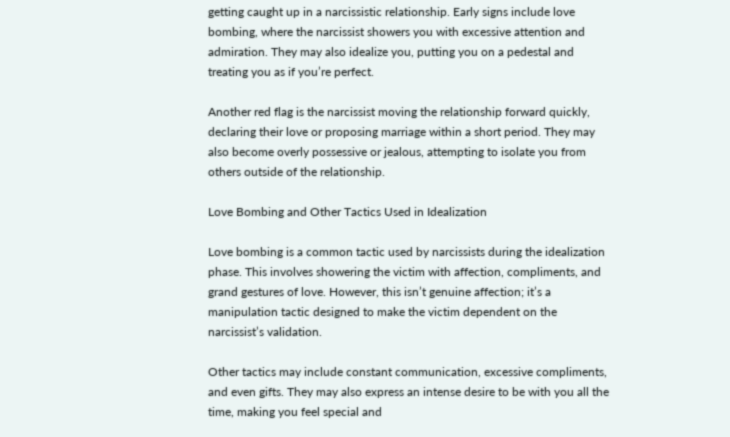getting caught up in a narcissistic relationship. Early signs include love bombing, where the narcissist showers you with excessive attention and admiration. They may also idealize you, putting you on a pedestal and treating you as if you’re perfect.

Another red flag is the narcissist moving the relationship forward quickly, declaring their love or proposing marriage within a short period. They may also become overly possessive or jealous, attempting to isolate you from others outside of the relationship.

Love Bombing and Other Tactics Used in Idealization

Love bombing is a common tactic used by narcissists during the idealization phase. This involves showering the victim with affection, compliments, and grand gestures of love. However, this isn’t genuine affection; it’s a manipulation tactic designed to make the victim dependent on the narcissist’s validation.

Other tactics may include constant communication, excessive compliments, and even gifts. They may also express an intense desire to be with you all the time, making you feel special and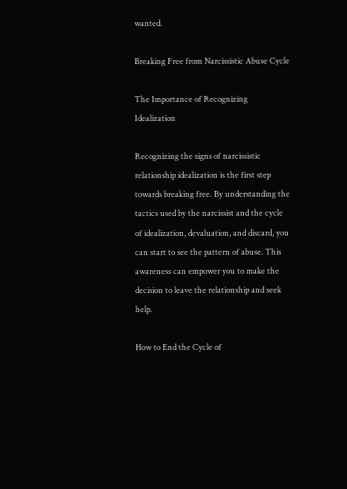wanted.

Breaking Free from Narcissistic Abuse Cycle

The Importance of Recognizing Idealization

Recognizing the signs of narcissistic relationship idealization is the first step towards breaking free. By understanding the tactics used by the narcissist and the cycle of idealization, devaluation, and discard, you can start to see the pattern of abuse. This awareness can empower you to make the decision to leave the relationship and seek help.

How to End the Cycle of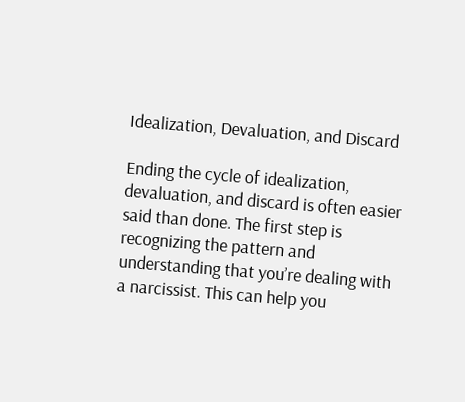Idealization, Devaluation, and Discard

Ending the cycle of idealization, devaluation, and discard is often easier said than done. The first step is recognizing the pattern and understanding that you’re dealing with a narcissist. This can help you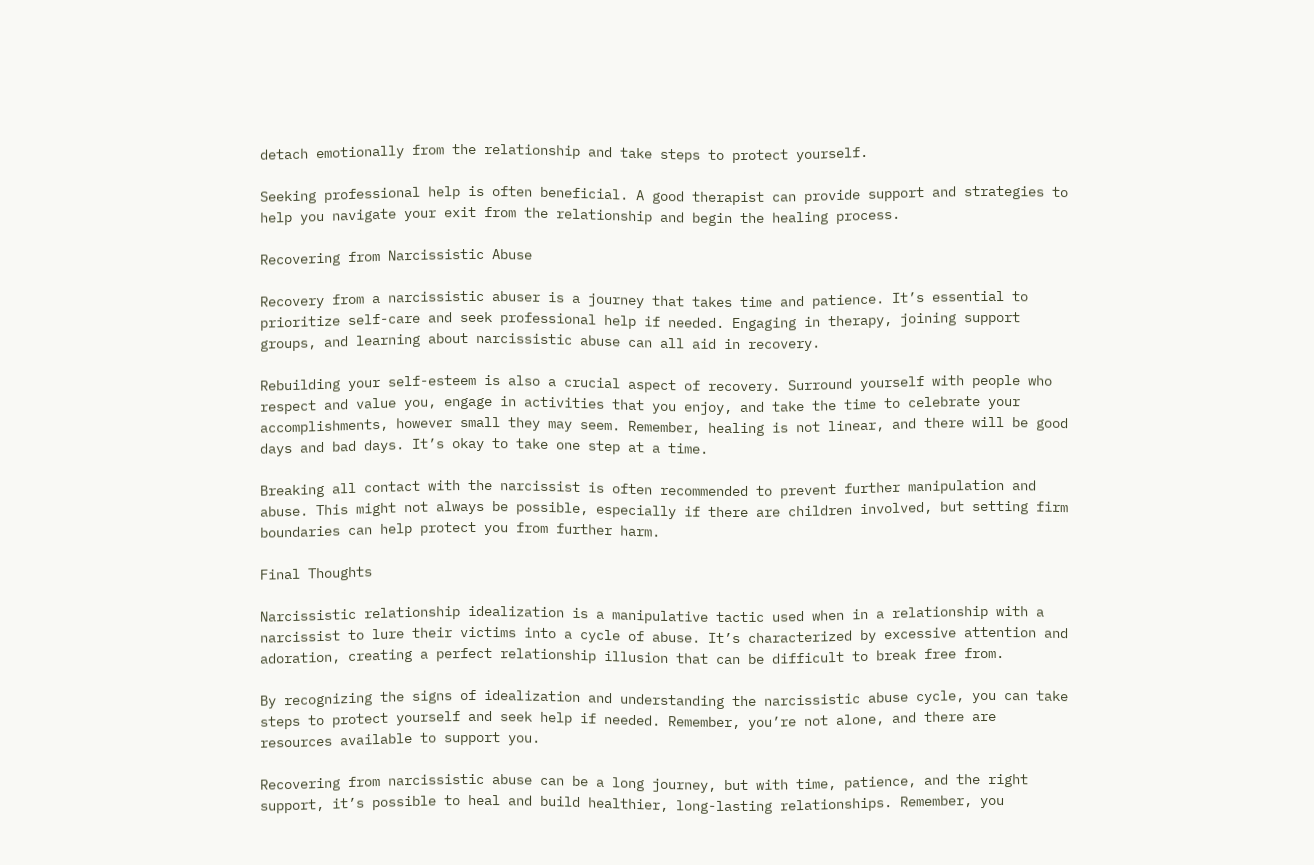detach emotionally from the relationship and take steps to protect yourself.

Seeking professional help is often beneficial. A good therapist can provide support and strategies to help you navigate your exit from the relationship and begin the healing process.

Recovering from Narcissistic Abuse

Recovery from a narcissistic abuser is a journey that takes time and patience. It’s essential to prioritize self-care and seek professional help if needed. Engaging in therapy, joining support groups, and learning about narcissistic abuse can all aid in recovery.

Rebuilding your self-esteem is also a crucial aspect of recovery. Surround yourself with people who respect and value you, engage in activities that you enjoy, and take the time to celebrate your accomplishments, however small they may seem. Remember, healing is not linear, and there will be good days and bad days. It’s okay to take one step at a time.

Breaking all contact with the narcissist is often recommended to prevent further manipulation and abuse. This might not always be possible, especially if there are children involved, but setting firm boundaries can help protect you from further harm.

Final Thoughts

Narcissistic relationship idealization is a manipulative tactic used when in a relationship with a narcissist to lure their victims into a cycle of abuse. It’s characterized by excessive attention and adoration, creating a perfect relationship illusion that can be difficult to break free from.

By recognizing the signs of idealization and understanding the narcissistic abuse cycle, you can take steps to protect yourself and seek help if needed. Remember, you’re not alone, and there are resources available to support you.

Recovering from narcissistic abuse can be a long journey, but with time, patience, and the right support, it’s possible to heal and build healthier, long-lasting relationships. Remember, you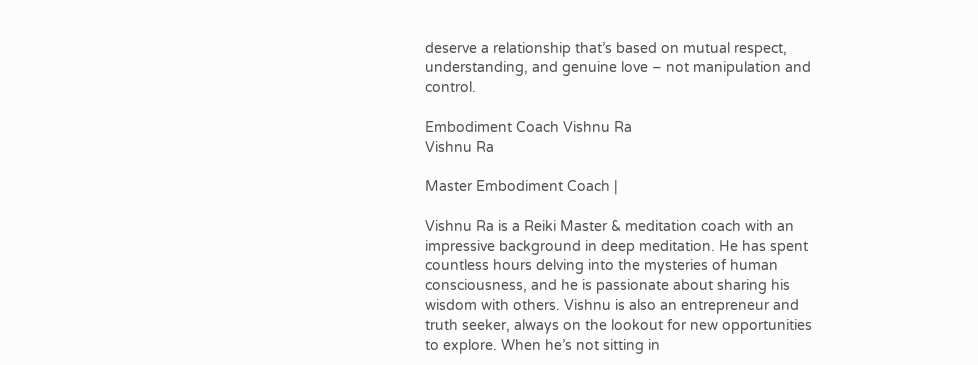deserve a relationship that’s based on mutual respect, understanding, and genuine love – not manipulation and control.

Embodiment Coach Vishnu Ra
Vishnu Ra

Master Embodiment Coach |

Vishnu Ra is a Reiki Master & meditation coach with an impressive background in deep meditation. He has spent countless hours delving into the mysteries of human consciousness, and he is passionate about sharing his wisdom with others. Vishnu is also an entrepreneur and truth seeker, always on the lookout for new opportunities to explore. When he’s not sitting in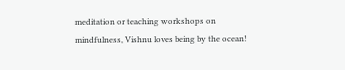meditation or teaching workshops on mindfulness, Vishnu loves being by the ocean!